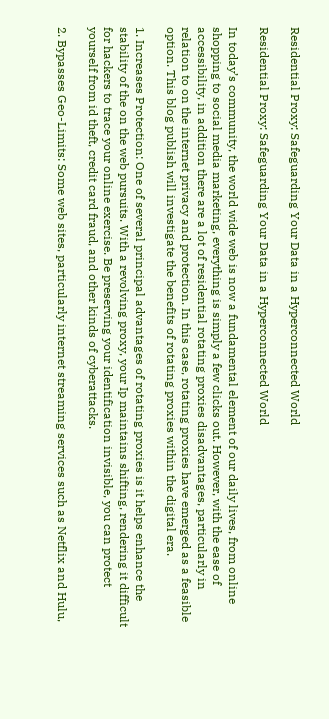Residential Proxy: Safeguarding Your Data in a Hyperconnected World

Residential Proxy: Safeguarding Your Data in a Hyperconnected World

In today’s community, the world wide web is now a fundamental element of our daily lives, from online shopping to social media marketing, everything is simply a few clicks out. However, with the ease of accessibility, in addition there are a lot of residential rotating proxies disadvantages, particularly in relation to on the internet privacy and protection. In this case, rotating proxies have emerged as a feasible option. This blog publish will investigate the benefits of rotating proxies within the digital era.

1. Increases Protection: One of several principal advantages of rotating proxies is it helps enhance the stability of the on the web pursuits. With a revolving proxy, your Ip maintains shifting, rendering it difficult for hackers to trace your online exercise. Be preserving your identification invisible, you can protect yourself from id theft, credit card fraud, and other kinds of cyberattacks.

2. Bypasses Geo-Limits: Some web sites, particularly internet streaming services such as Netflix and Hulu,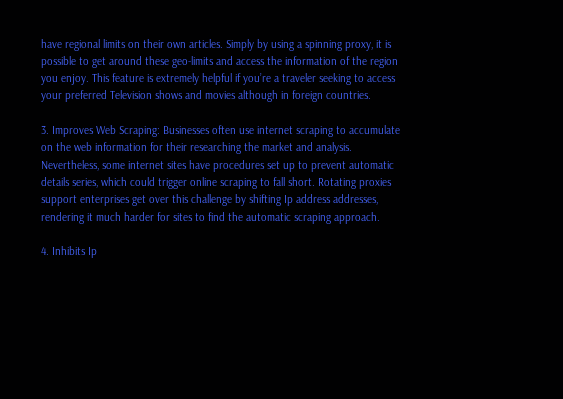have regional limits on their own articles. Simply by using a spinning proxy, it is possible to get around these geo-limits and access the information of the region you enjoy. This feature is extremely helpful if you’re a traveler seeking to access your preferred Television shows and movies although in foreign countries.

3. Improves Web Scraping: Businesses often use internet scraping to accumulate on the web information for their researching the market and analysis. Nevertheless, some internet sites have procedures set up to prevent automatic details series, which could trigger online scraping to fall short. Rotating proxies support enterprises get over this challenge by shifting Ip address addresses, rendering it much harder for sites to find the automatic scraping approach.

4. Inhibits Ip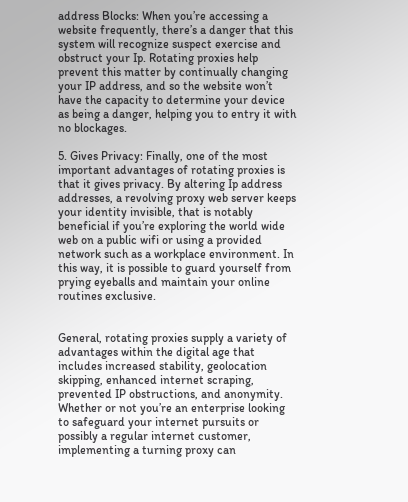address Blocks: When you’re accessing a website frequently, there’s a danger that this system will recognize suspect exercise and obstruct your Ip. Rotating proxies help prevent this matter by continually changing your IP address, and so the website won’t have the capacity to determine your device as being a danger, helping you to entry it with no blockages.

5. Gives Privacy: Finally, one of the most important advantages of rotating proxies is that it gives privacy. By altering Ip address addresses, a revolving proxy web server keeps your identity invisible, that is notably beneficial if you’re exploring the world wide web on a public wifi or using a provided network such as a workplace environment. In this way, it is possible to guard yourself from prying eyeballs and maintain your online routines exclusive.


General, rotating proxies supply a variety of advantages within the digital age that includes increased stability, geolocation skipping, enhanced internet scraping, prevented IP obstructions, and anonymity. Whether or not you’re an enterprise looking to safeguard your internet pursuits or possibly a regular internet customer, implementing a turning proxy can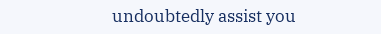undoubtedly assist you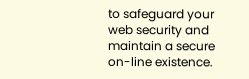to safeguard your web security and maintain a secure on-line existence.